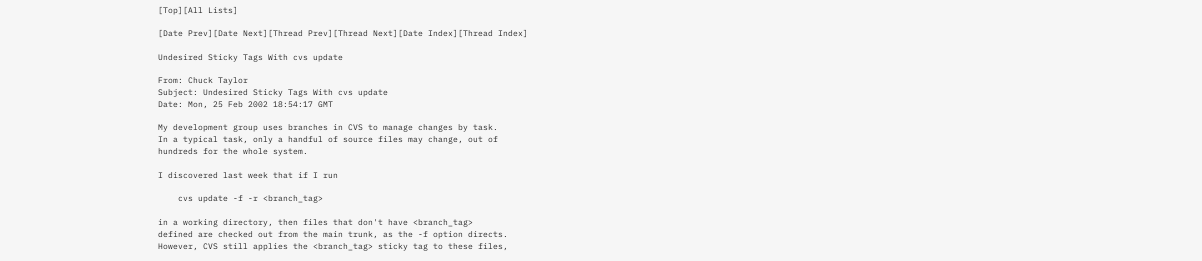[Top][All Lists]

[Date Prev][Date Next][Thread Prev][Thread Next][Date Index][Thread Index]

Undesired Sticky Tags With cvs update

From: Chuck Taylor
Subject: Undesired Sticky Tags With cvs update
Date: Mon, 25 Feb 2002 18:54:17 GMT

My development group uses branches in CVS to manage changes by task.
In a typical task, only a handful of source files may change, out of
hundreds for the whole system.

I discovered last week that if I run

    cvs update -f -r <branch_tag>

in a working directory, then files that don't have <branch_tag>
defined are checked out from the main trunk, as the -f option directs.
However, CVS still applies the <branch_tag> sticky tag to these files,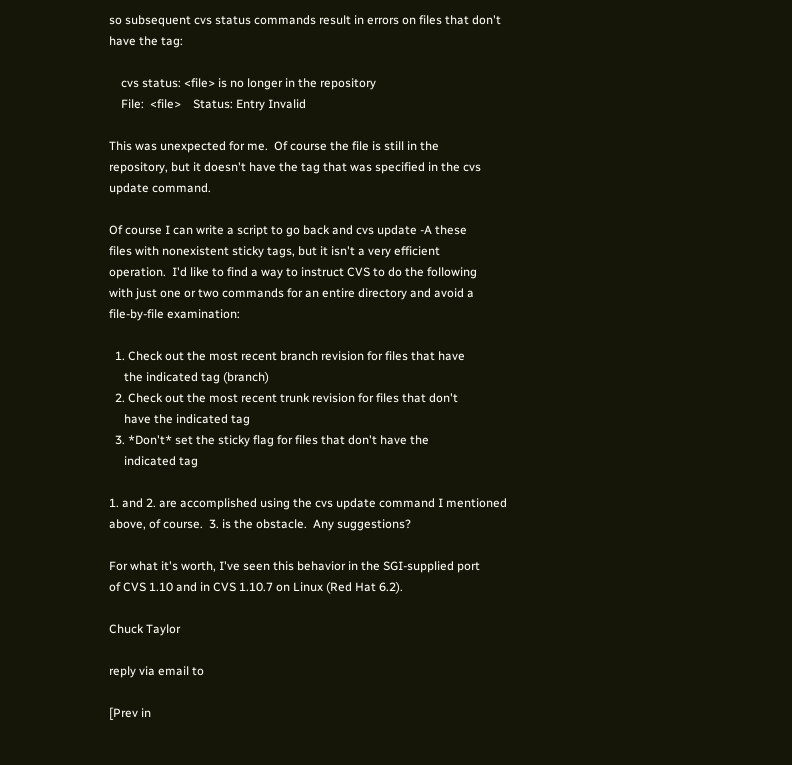so subsequent cvs status commands result in errors on files that don't
have the tag:

    cvs status: <file> is no longer in the repository
    File:  <file>    Status: Entry Invalid

This was unexpected for me.  Of course the file is still in the
repository, but it doesn't have the tag that was specified in the cvs
update command.

Of course I can write a script to go back and cvs update -A these
files with nonexistent sticky tags, but it isn't a very efficient
operation.  I'd like to find a way to instruct CVS to do the following
with just one or two commands for an entire directory and avoid a
file-by-file examination:

  1. Check out the most recent branch revision for files that have
     the indicated tag (branch)
  2. Check out the most recent trunk revision for files that don't
     have the indicated tag
  3. *Don't* set the sticky flag for files that don't have the
     indicated tag

1. and 2. are accomplished using the cvs update command I mentioned
above, of course.  3. is the obstacle.  Any suggestions?

For what it's worth, I've seen this behavior in the SGI-supplied port
of CVS 1.10 and in CVS 1.10.7 on Linux (Red Hat 6.2).

Chuck Taylor

reply via email to

[Prev in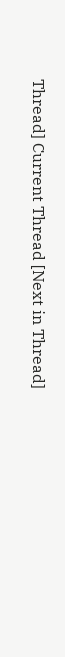Thread] Current Thread [Next in Thread]